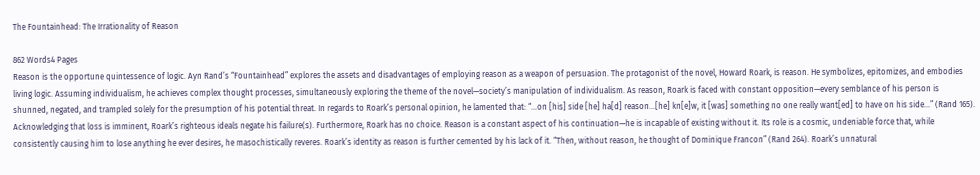The Fountainhead: The Irrationality of Reason

862 Words4 Pages
Reason is the opportune quintessence of logic. Ayn Rand’s “Fountainhead” explores the assets and disadvantages of employing reason as a weapon of persuasion. The protagonist of the novel, Howard Roark, is reason. He symbolizes, epitomizes, and embodies living logic. Assuming individualism, he achieves complex thought processes, simultaneously exploring the theme of the novel—society’s manipulation of individualism. As reason, Roark is faced with constant opposition—every semblance of his person is shunned, negated, and trampled solely for the presumption of his potential threat. In regards to Roark’s personal opinion, he lamented that: “…on [his] side [he] ha[d] reason…[he] kn[e]w, it [was] something no one really want[ed] to have on his side…” (Rand 165). Acknowledging that loss is imminent, Roark’s righteous ideals negate his failure(s). Furthermore, Roark has no choice. Reason is a constant aspect of his continuation—he is incapable of existing without it. Its role is a cosmic, undeniable force that, while consistently causing him to lose anything he ever desires, he masochistically reveres. Roark’s identity as reason is further cemented by his lack of it. “Then, without reason, he thought of Dominique Francon” (Rand 264). Roark’s unnatural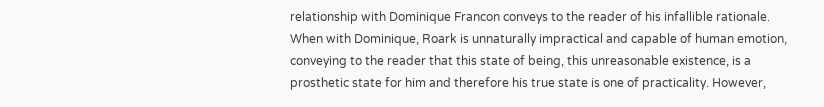relationship with Dominique Francon conveys to the reader of his infallible rationale. When with Dominique, Roark is unnaturally impractical and capable of human emotion, conveying to the reader that this state of being, this unreasonable existence, is a prosthetic state for him and therefore his true state is one of practicality. However,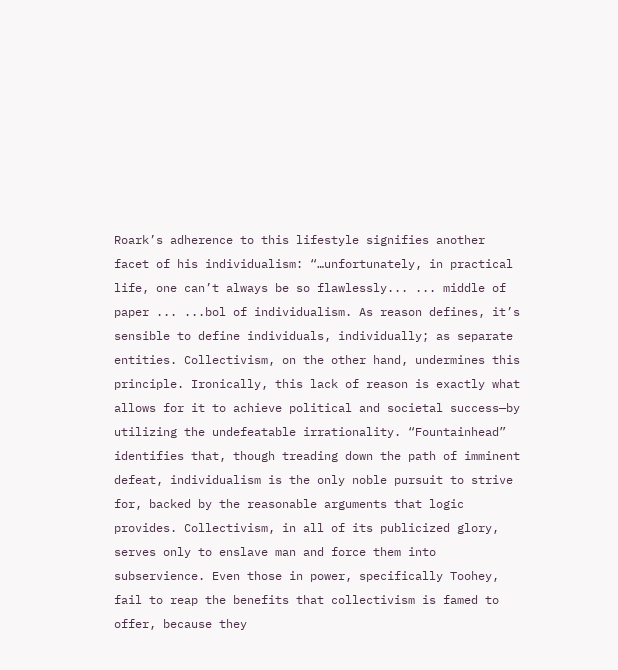Roark’s adherence to this lifestyle signifies another facet of his individualism: “…unfortunately, in practical life, one can’t always be so flawlessly... ... middle of paper ... ...bol of individualism. As reason defines, it’s sensible to define individuals, individually; as separate entities. Collectivism, on the other hand, undermines this principle. Ironically, this lack of reason is exactly what allows for it to achieve political and societal success—by utilizing the undefeatable irrationality. “Fountainhead” identifies that, though treading down the path of imminent defeat, individualism is the only noble pursuit to strive for, backed by the reasonable arguments that logic provides. Collectivism, in all of its publicized glory, serves only to enslave man and force them into subservience. Even those in power, specifically Toohey, fail to reap the benefits that collectivism is famed to offer, because they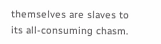themselves are slaves to its all-consuming chasm.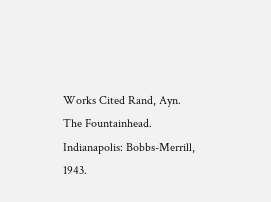Works Cited Rand, Ayn. The Fountainhead. Indianapolis: Bobbs-Merrill, 1943.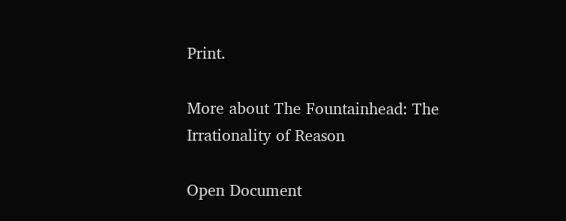Print.

More about The Fountainhead: The Irrationality of Reason

Open Document